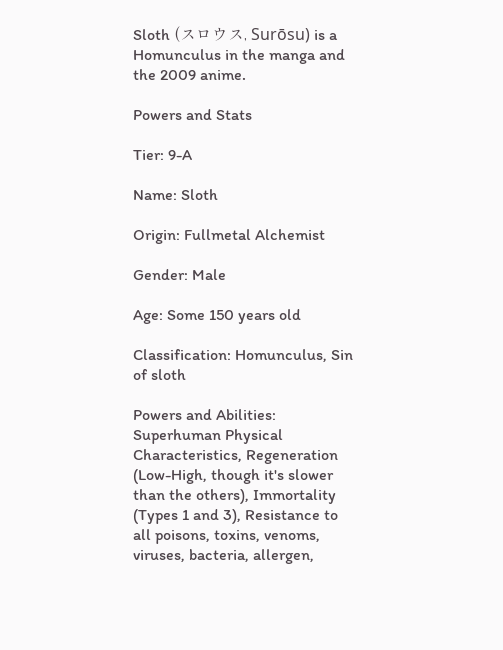Sloth (スロウス, Surōsu) is a Homunculus in the manga and the 2009 anime.

Powers and Stats

Tier: 9-A

Name: Sloth

Origin: Fullmetal Alchemist

Gender: Male

Age: Some 150 years old

Classification: Homunculus, Sin of sloth

Powers and Abilities: Superhuman Physical Characteristics, Regeneration (Low-High, though it's slower than the others), Immortality (Types 1 and 3), Resistance to all poisons, toxins, venoms, viruses, bacteria, allergen,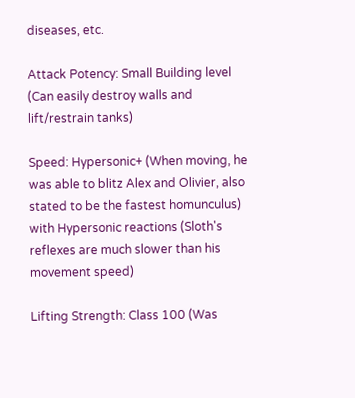diseases, etc.

Attack Potency: Small Building level (Can easily destroy walls and lift/restrain tanks)

Speed: Hypersonic+ (When moving, he was able to blitz Alex and Olivier, also stated to be the fastest homunculus) with Hypersonic reactions (Sloth's reflexes are much slower than his movement speed)

Lifting Strength: Class 100 (Was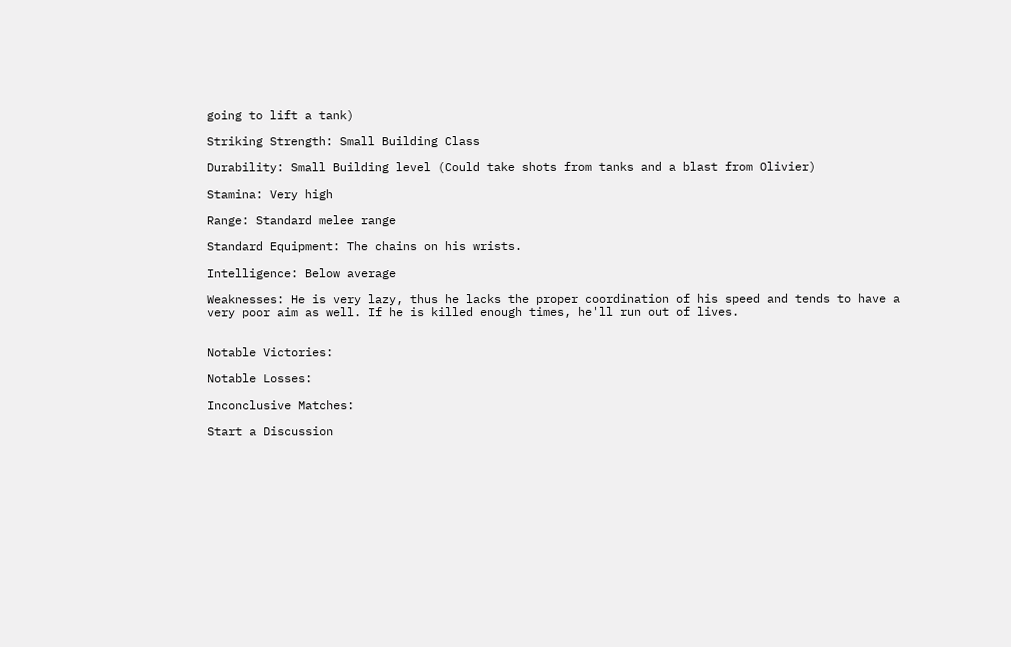going to lift a tank)

Striking Strength: Small Building Class

Durability: Small Building level (Could take shots from tanks and a blast from Olivier)

Stamina: Very high

Range: Standard melee range

Standard Equipment: The chains on his wrists.

Intelligence: Below average

Weaknesses: He is very lazy, thus he lacks the proper coordination of his speed and tends to have a very poor aim as well. If he is killed enough times, he'll run out of lives.


Notable Victories:

Notable Losses:

Inconclusive Matches:

Start a Discussion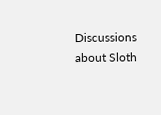Discussions about Sloth